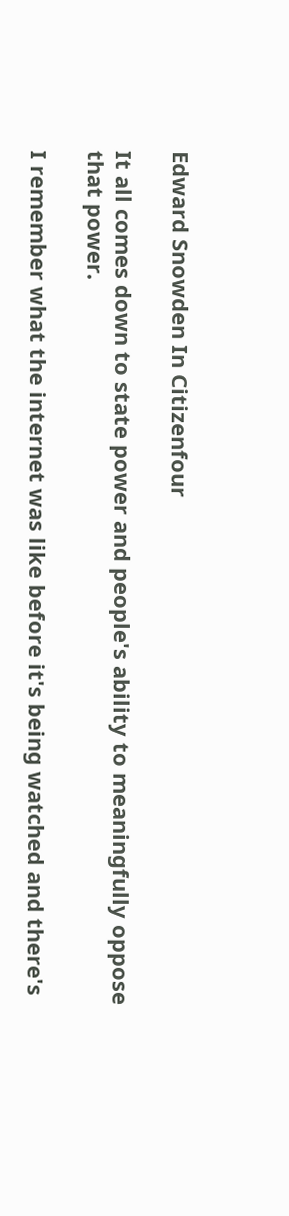Edward Snowden In Citizenfour

It all comes down to state power and people's ability to meaningfully oppose
that power.

I remember what the internet was like before it's being watched and there's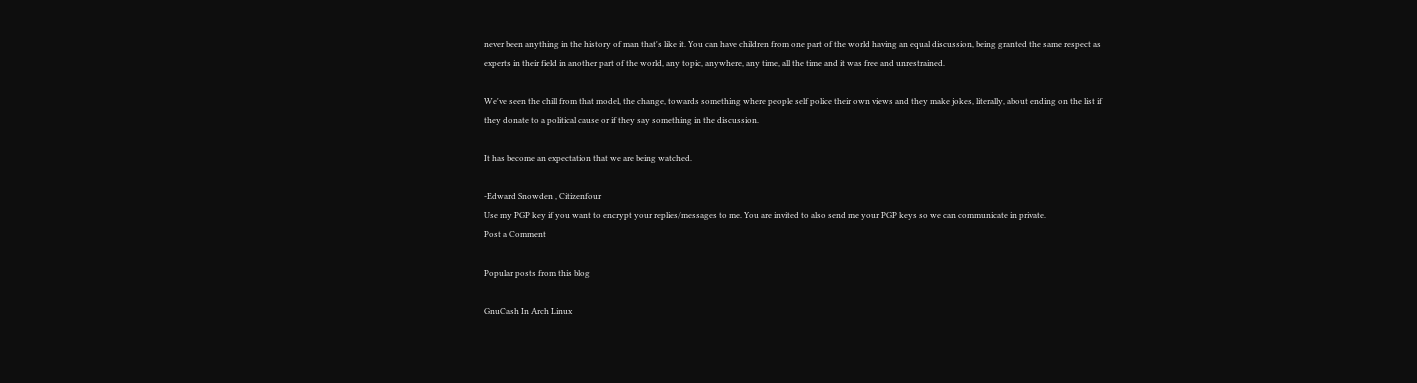never been anything in the history of man that's like it. You can have children from one part of the world having an equal discussion, being granted the same respect as experts in their field in another part of the world, any topic, anywhere, any time, all the time and it was free and unrestrained.

We've seen the chill from that model, the change, towards something where people self police their own views and they make jokes, literally, about ending on the list if they donate to a political cause or if they say something in the discussion.

It has become an expectation that we are being watched.

-Edward Snowden , Citizenfour
Use my PGP key if you want to encrypt your replies/messages to me. You are invited to also send me your PGP keys so we can communicate in private.
Post a Comment

Popular posts from this blog

GnuCash In Arch Linux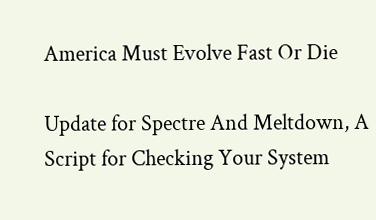America Must Evolve Fast Or Die

Update for Spectre And Meltdown, A Script for Checking Your System